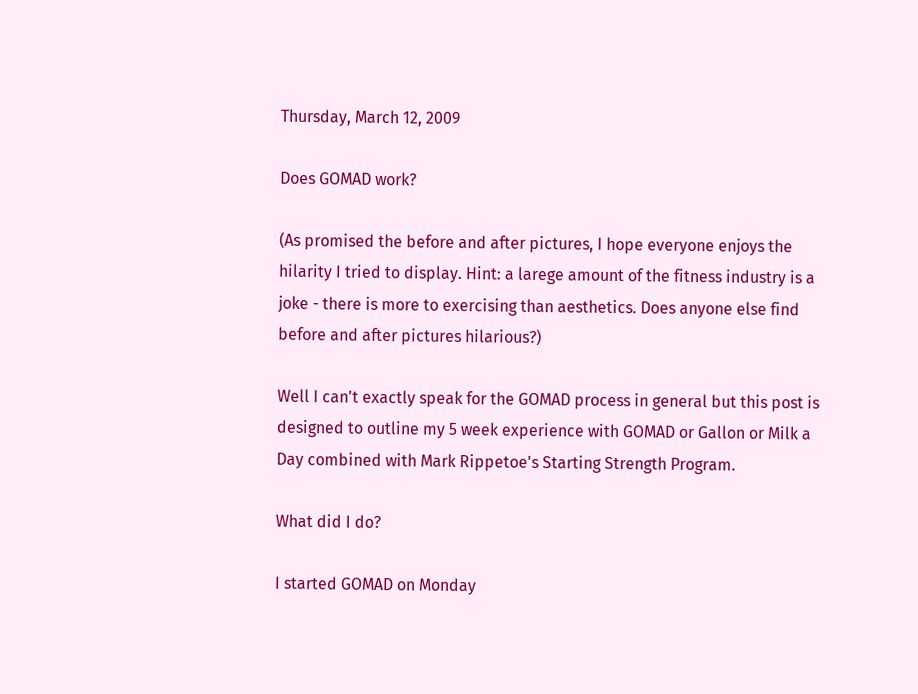Thursday, March 12, 2009

Does GOMAD work?

(As promised the before and after pictures, I hope everyone enjoys the hilarity I tried to display. Hint: a larege amount of the fitness industry is a joke - there is more to exercising than aesthetics. Does anyone else find before and after pictures hilarious?)

Well I can't exactly speak for the GOMAD process in general but this post is designed to outline my 5 week experience with GOMAD or Gallon or Milk a Day combined with Mark Rippetoe's Starting Strength Program.

What did I do?

I started GOMAD on Monday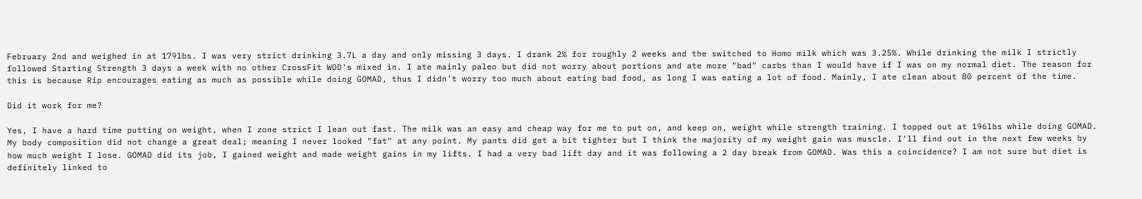February 2nd and weighed in at 179lbs. I was very strict drinking 3.7L a day and only missing 3 days. I drank 2% for roughly 2 weeks and the switched to Homo milk which was 3.25%. While drinking the milk I strictly followed Starting Strength 3 days a week with no other CrossFit WOD's mixed in. I ate mainly paleo but did not worry about portions and ate more "bad" carbs than I would have if I was on my normal diet. The reason for this is because Rip encourages eating as much as possible while doing GOMAD, thus I didn't worry too much about eating bad food, as long I was eating a lot of food. Mainly, I ate clean about 80 percent of the time.

Did it work for me?

Yes, I have a hard time putting on weight, when I zone strict I lean out fast. The milk was an easy and cheap way for me to put on, and keep on, weight while strength training. I topped out at 196lbs while doing GOMAD. My body composition did not change a great deal; meaning I never looked "fat" at any point. My pants did get a bit tighter but I think the majority of my weight gain was muscle. I'll find out in the next few weeks by how much weight I lose. GOMAD did its job, I gained weight and made weight gains in my lifts. I had a very bad lift day and it was following a 2 day break from GOMAD. Was this a coincidence? I am not sure but diet is definitely linked to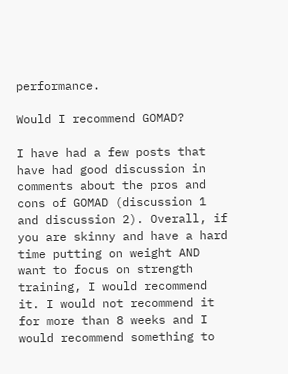performance.

Would I recommend GOMAD?

I have had a few posts that have had good discussion in comments about the pros and cons of GOMAD (discussion 1 and discussion 2). Overall, if you are skinny and have a hard time putting on weight AND want to focus on strength training, I would recommend it. I would not recommend it for more than 8 weeks and I would recommend something to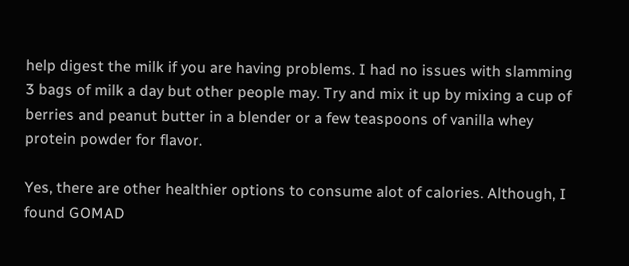help digest the milk if you are having problems. I had no issues with slamming 3 bags of milk a day but other people may. Try and mix it up by mixing a cup of berries and peanut butter in a blender or a few teaspoons of vanilla whey protein powder for flavor.

Yes, there are other healthier options to consume alot of calories. Although, I found GOMAD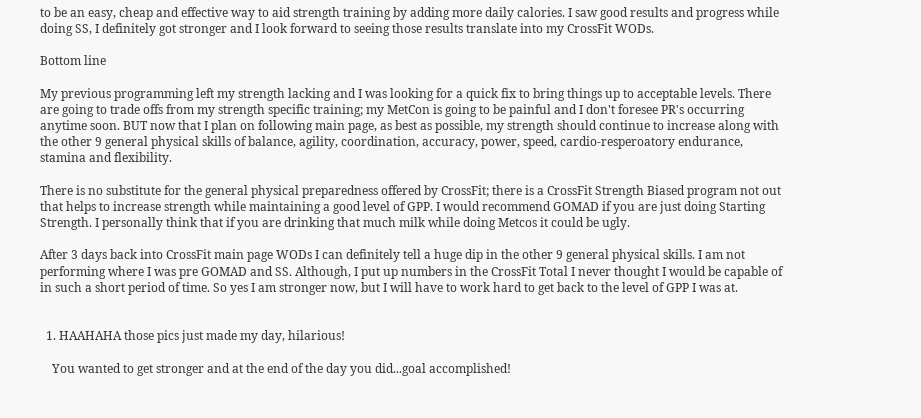to be an easy, cheap and effective way to aid strength training by adding more daily calories. I saw good results and progress while doing SS, I definitely got stronger and I look forward to seeing those results translate into my CrossFit WODs.

Bottom line

My previous programming left my strength lacking and I was looking for a quick fix to bring things up to acceptable levels. There are going to trade offs from my strength specific training; my MetCon is going to be painful and I don't foresee PR's occurring anytime soon. BUT now that I plan on following main page, as best as possible, my strength should continue to increase along with the other 9 general physical skills of balance, agility, coordination, accuracy, power, speed, cardio-resperoatory endurance, stamina and flexibility.

There is no substitute for the general physical preparedness offered by CrossFit; there is a CrossFit Strength Biased program not out that helps to increase strength while maintaining a good level of GPP. I would recommend GOMAD if you are just doing Starting Strength. I personally think that if you are drinking that much milk while doing Metcos it could be ugly.

After 3 days back into CrossFit main page WODs I can definitely tell a huge dip in the other 9 general physical skills. I am not performing where I was pre GOMAD and SS. Although, I put up numbers in the CrossFit Total I never thought I would be capable of in such a short period of time. So yes I am stronger now, but I will have to work hard to get back to the level of GPP I was at.


  1. HAAHAHA those pics just made my day, hilarious!

    You wanted to get stronger and at the end of the day you did...goal accomplished!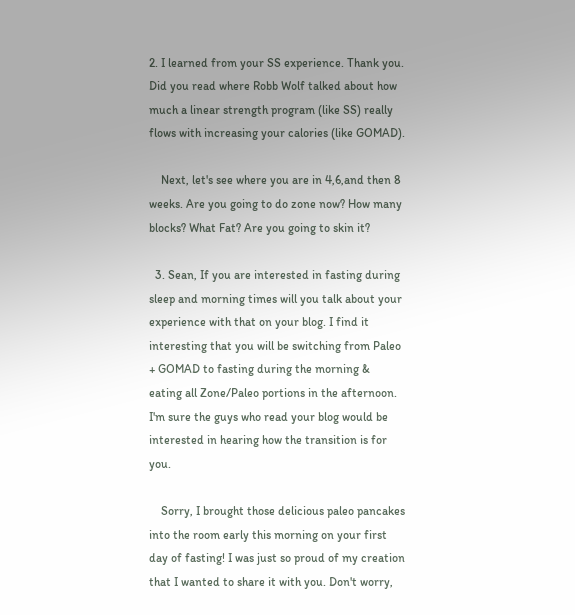2. I learned from your SS experience. Thank you. Did you read where Robb Wolf talked about how much a linear strength program (like SS) really flows with increasing your calories (like GOMAD).

    Next, let's see where you are in 4,6,and then 8 weeks. Are you going to do zone now? How many blocks? What Fat? Are you going to skin it?

  3. Sean, If you are interested in fasting during sleep and morning times will you talk about your experience with that on your blog. I find it interesting that you will be switching from Paleo + GOMAD to fasting during the morning & eating all Zone/Paleo portions in the afternoon. I'm sure the guys who read your blog would be interested in hearing how the transition is for you.

    Sorry, I brought those delicious paleo pancakes into the room early this morning on your first day of fasting! I was just so proud of my creation that I wanted to share it with you. Don't worry,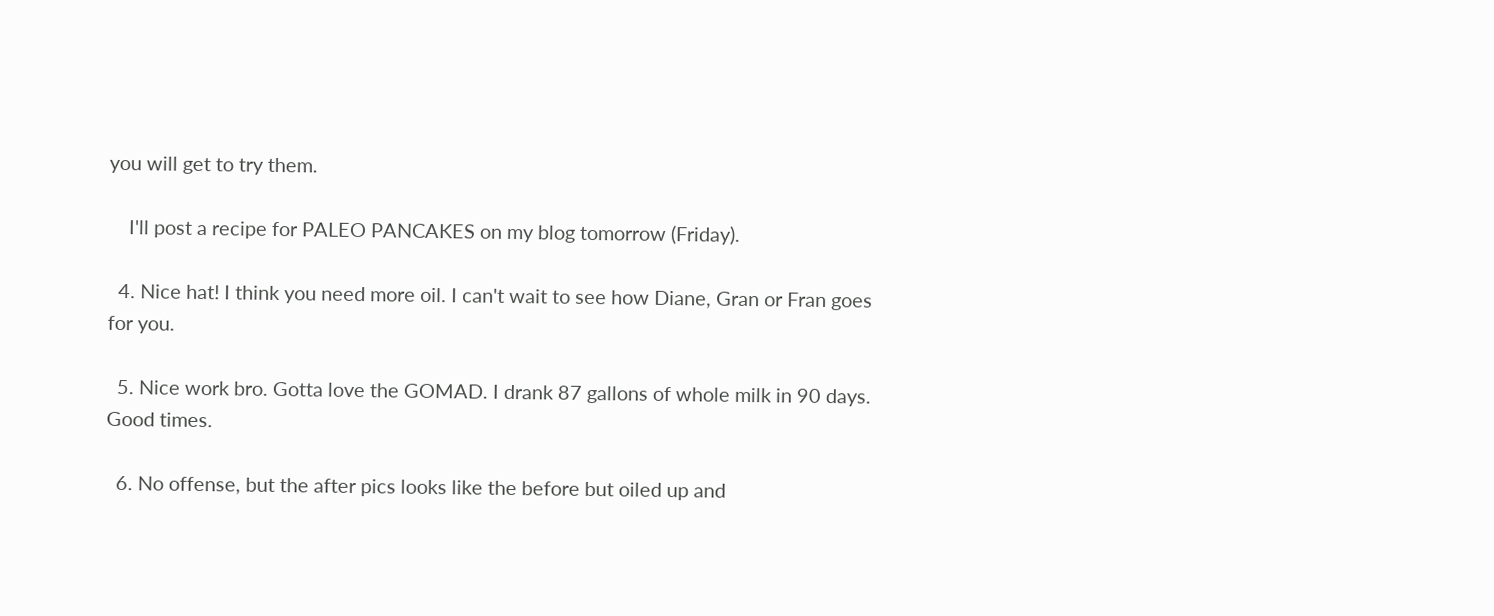you will get to try them.

    I'll post a recipe for PALEO PANCAKES on my blog tomorrow (Friday).

  4. Nice hat! I think you need more oil. I can't wait to see how Diane, Gran or Fran goes for you.

  5. Nice work bro. Gotta love the GOMAD. I drank 87 gallons of whole milk in 90 days. Good times.

  6. No offense, but the after pics looks like the before but oiled up and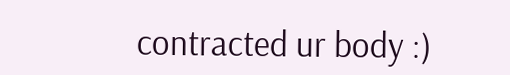contracted ur body :)